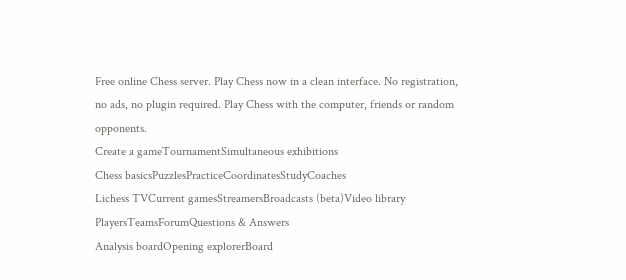Free online Chess server. Play Chess now in a clean interface. No registration, no ads, no plugin required. Play Chess with the computer, friends or random opponents.
Create a gameTournamentSimultaneous exhibitions
Chess basicsPuzzlesPracticeCoordinatesStudyCoaches
Lichess TVCurrent gamesStreamersBroadcasts (beta)Video library
PlayersTeamsForumQuestions & Answers
Analysis boardOpening explorerBoard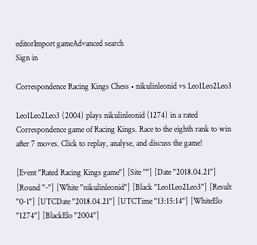editorImport gameAdvanced search
Sign in

Correspondence Racing Kings Chess • nikulinleonid vs Leo1Leo2Leo3

Leo1Leo2Leo3 (2004) plays nikulinleonid (1274) in a rated Correspondence game of Racing Kings. Race to the eighth rank to win after 7 moves. Click to replay, analyse, and discuss the game!

[Event "Rated Racing Kings game"] [Site ""] [Date "2018.04.21"] [Round "-"] [White "nikulinleonid"] [Black "Leo1Leo2Leo3"] [Result "0-1"] [UTCDate "2018.04.21"] [UTCTime "13:15:14"] [WhiteElo "1274"] [BlackElo "2004"]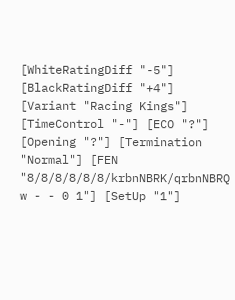[WhiteRatingDiff "-5"] [BlackRatingDiff "+4"] [Variant "Racing Kings"] [TimeControl "-"] [ECO "?"] [Opening "?"] [Termination "Normal"] [FEN "8/8/8/8/8/8/krbnNBRK/qrbnNBRQ w - - 0 1"] [SetUp "1"]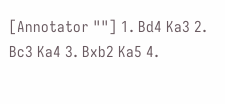[Annotator ""] 1. Bd4 Ka3 2. Bc3 Ka4 3. Bxb2 Ka5 4.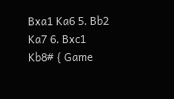Bxa1 Ka6 5. Bb2 Ka7 6. Bxc1 Kb8# { Game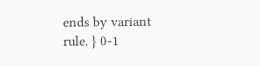ends by variant rule. } 0-1